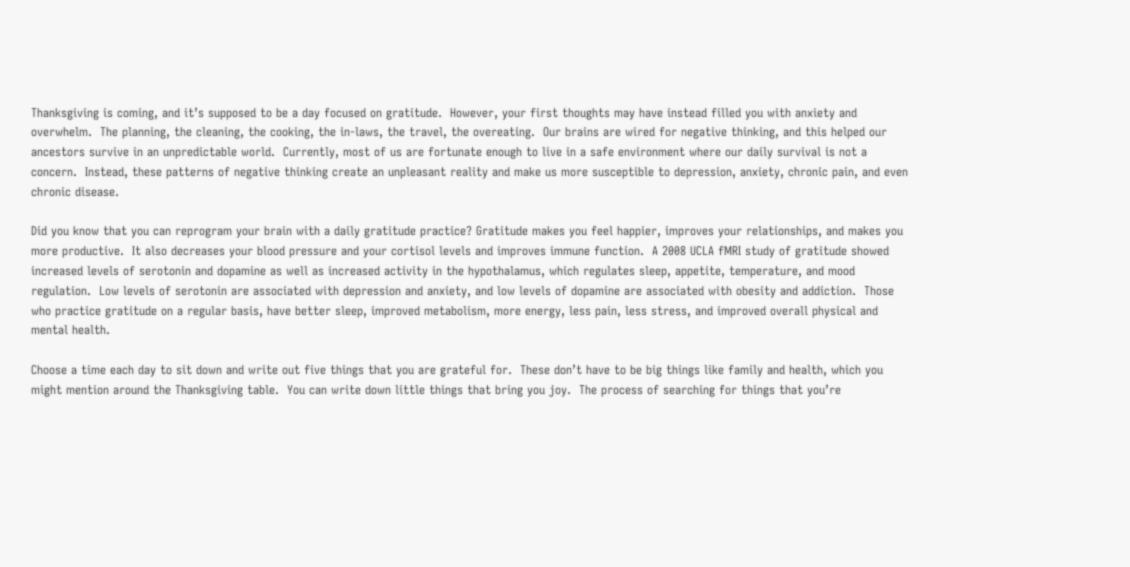Thanksgiving is coming, and it’s supposed to be a day focused on gratitude.  However, your first thoughts may have instead filled you with anxiety and overwhelm.  The planning, the cleaning, the cooking, the in-laws, the travel, the overeating.  Our brains are wired for negative thinking, and this helped our ancestors survive in an unpredictable world.  Currently, most of us are fortunate enough to live in a safe environment where our daily survival is not a concern.  Instead, these patterns of negative thinking create an unpleasant reality and make us more susceptible to depression, anxiety, chronic pain, and even chronic disease.

Did you know that you can reprogram your brain with a daily gratitude practice? Gratitude makes you feel happier, improves your relationships, and makes you more productive.  It also decreases your blood pressure and your cortisol levels and improves immune function.  A 2008 UCLA fMRI study of gratitude showed increased levels of serotonin and dopamine as well as increased activity in the hypothalamus, which regulates sleep, appetite, temperature, and mood regulation.  Low levels of serotonin are associated with depression and anxiety, and low levels of dopamine are associated with obesity and addiction.  Those who practice gratitude on a regular basis, have better sleep, improved metabolism, more energy, less pain, less stress, and improved overall physical and mental health.

Choose a time each day to sit down and write out five things that you are grateful for.  These don’t have to be big things like family and health, which you might mention around the Thanksgiving table.  You can write down little things that bring you joy.  The process of searching for things that you’re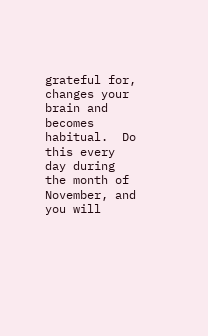grateful for, changes your brain and becomes habitual.  Do this every day during the month of November, and you will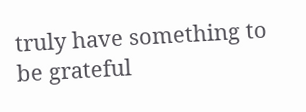truly have something to be grateful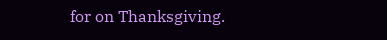for on Thanksgiving.